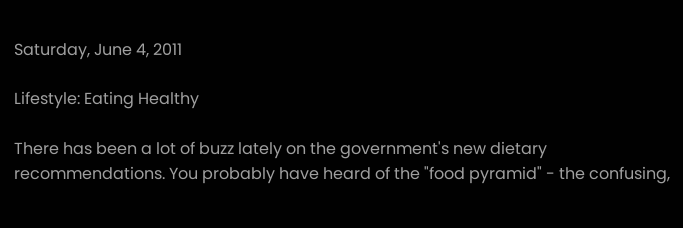Saturday, June 4, 2011

Lifestyle: Eating Healthy

There has been a lot of buzz lately on the government's new dietary recommendations. You probably have heard of the "food pyramid" - the confusing,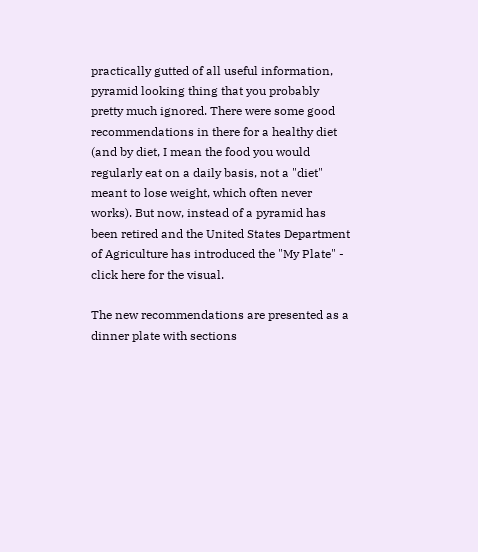practically gutted of all useful information, pyramid looking thing that you probably pretty much ignored. There were some good recommendations in there for a healthy diet (and by diet, I mean the food you would regularly eat on a daily basis, not a "diet" meant to lose weight, which often never works). But now, instead of a pyramid has been retired and the United States Department of Agriculture has introduced the "My Plate" - click here for the visual.

The new recommendations are presented as a dinner plate with sections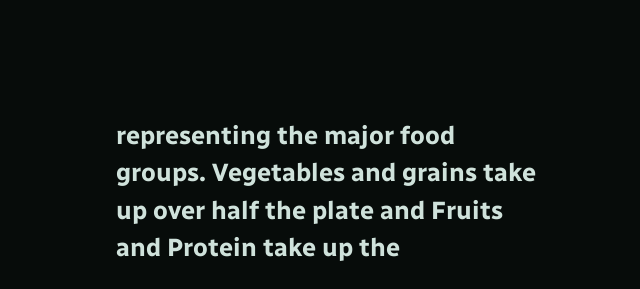representing the major food groups. Vegetables and grains take up over half the plate and Fruits and Protein take up the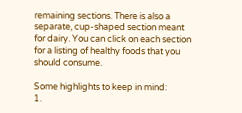remaining sections. There is also a separate, cup-shaped section meant for dairy. You can click on each section for a listing of healthy foods that you should consume.

Some highlights to keep in mind:
1.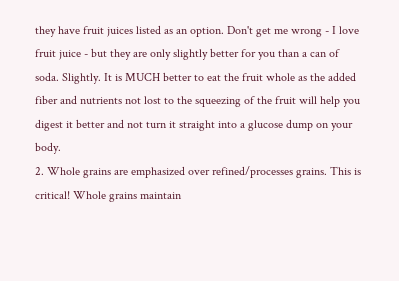they have fruit juices listed as an option. Don't get me wrong - I love fruit juice - but they are only slightly better for you than a can of soda. Slightly. It is MUCH better to eat the fruit whole as the added fiber and nutrients not lost to the squeezing of the fruit will help you digest it better and not turn it straight into a glucose dump on your body.
2. Whole grains are emphasized over refined/processes grains. This is critical! Whole grains maintain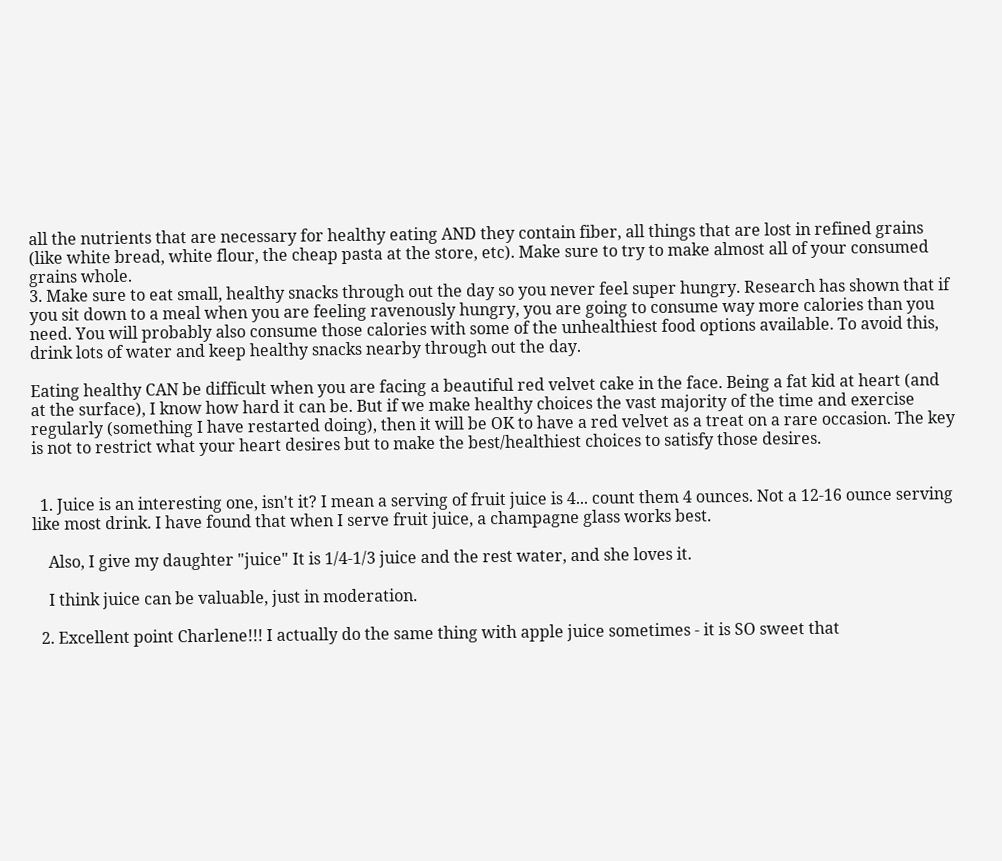all the nutrients that are necessary for healthy eating AND they contain fiber, all things that are lost in refined grains (like white bread, white flour, the cheap pasta at the store, etc). Make sure to try to make almost all of your consumed grains whole.
3. Make sure to eat small, healthy snacks through out the day so you never feel super hungry. Research has shown that if you sit down to a meal when you are feeling ravenously hungry, you are going to consume way more calories than you need. You will probably also consume those calories with some of the unhealthiest food options available. To avoid this, drink lots of water and keep healthy snacks nearby through out the day.

Eating healthy CAN be difficult when you are facing a beautiful red velvet cake in the face. Being a fat kid at heart (and at the surface), I know how hard it can be. But if we make healthy choices the vast majority of the time and exercise regularly (something I have restarted doing), then it will be OK to have a red velvet as a treat on a rare occasion. The key is not to restrict what your heart desires but to make the best/healthiest choices to satisfy those desires.


  1. Juice is an interesting one, isn't it? I mean a serving of fruit juice is 4... count them 4 ounces. Not a 12-16 ounce serving like most drink. I have found that when I serve fruit juice, a champagne glass works best.

    Also, I give my daughter "juice" It is 1/4-1/3 juice and the rest water, and she loves it.

    I think juice can be valuable, just in moderation.

  2. Excellent point Charlene!!! I actually do the same thing with apple juice sometimes - it is SO sweet that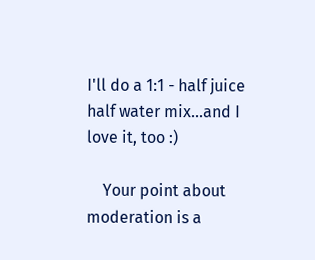I'll do a 1:1 - half juice half water mix...and I love it, too :)

    Your point about moderation is a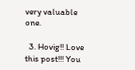very valuable one.

  3. Hovig!! Love this post!!! You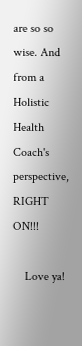are so so wise. And from a Holistic Health Coach's perspective, RIGHT ON!!!

    Love ya!